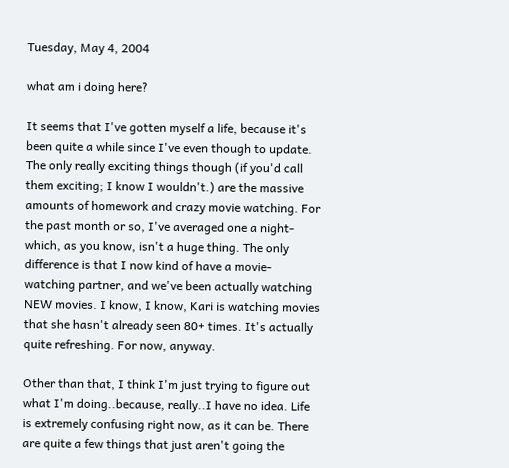Tuesday, May 4, 2004

what am i doing here?

It seems that I've gotten myself a life, because it's been quite a while since I've even though to update. The only really exciting things though (if you'd call them exciting; I know I wouldn't.) are the massive amounts of homework and crazy movie watching. For the past month or so, I've averaged one a night-which, as you know, isn't a huge thing. The only difference is that I now kind of have a movie-watching partner, and we've been actually watching NEW movies. I know, I know, Kari is watching movies that she hasn't already seen 80+ times. It's actually quite refreshing. For now, anyway.

Other than that, I think I'm just trying to figure out what I'm doing..because, really..I have no idea. Life is extremely confusing right now, as it can be. There are quite a few things that just aren't going the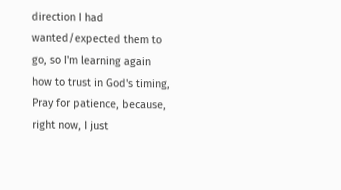direction I had wanted/expected them to go, so I'm learning again how to trust in God's timing, Pray for patience, because, right now, I just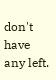don't have any left.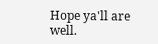Hope ya'll are well.